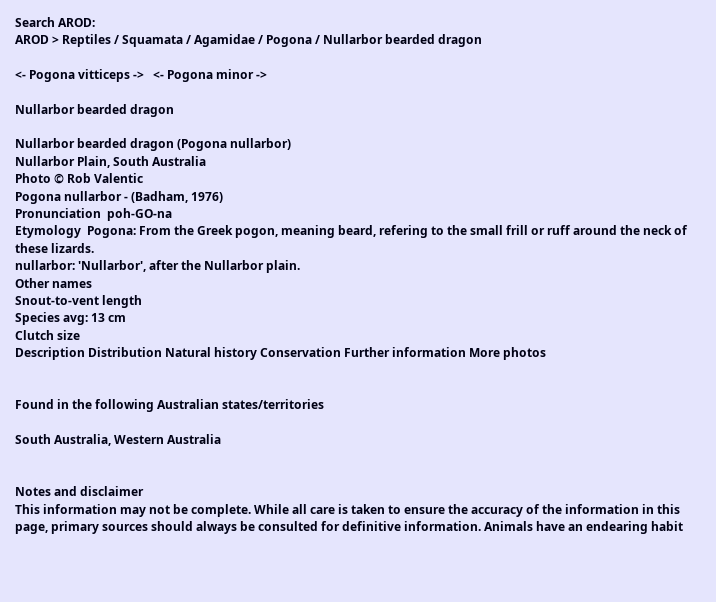Search AROD:
AROD > Reptiles / Squamata / Agamidae / Pogona / Nullarbor bearded dragon

<- Pogona vitticeps ->   <- Pogona minor ->

Nullarbor bearded dragon

Nullarbor bearded dragon (Pogona nullarbor)
Nullarbor Plain, South Australia
Photo © Rob Valentic
Pogona nullarbor - (Badham, 1976)
Pronunciation  poh-GO-na
Etymology  Pogona: From the Greek pogon, meaning beard, refering to the small frill or ruff around the neck of these lizards.
nullarbor: 'Nullarbor', after the Nullarbor plain.
Other names
Snout-to-vent length
Species avg: 13 cm
Clutch size
Description Distribution Natural history Conservation Further information More photos


Found in the following Australian states/territories

South Australia, Western Australia


Notes and disclaimer
This information may not be complete. While all care is taken to ensure the accuracy of the information in this page, primary sources should always be consulted for definitive information. Animals have an endearing habit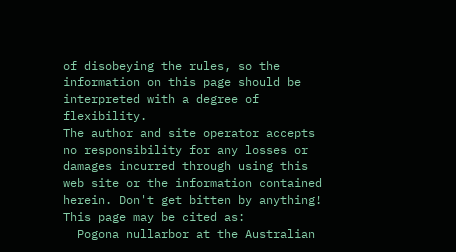of disobeying the rules, so the information on this page should be interpreted with a degree of flexibility.
The author and site operator accepts no responsibility for any losses or damages incurred through using this web site or the information contained herein. Don't get bitten by anything!
This page may be cited as:
  Pogona nullarbor at the Australian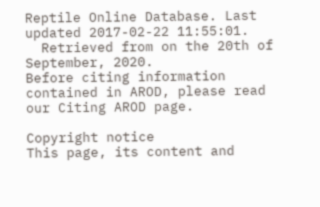Reptile Online Database. Last updated 2017-02-22 11:55:01.
  Retrieved from on the 20th of September, 2020.
Before citing information contained in AROD, please read our Citing AROD page.

Copyright notice
This page, its content and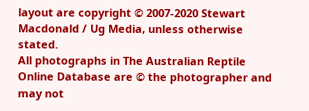layout are copyright © 2007-2020 Stewart Macdonald / Ug Media, unless otherwise stated.
All photographs in The Australian Reptile Online Database are © the photographer and may not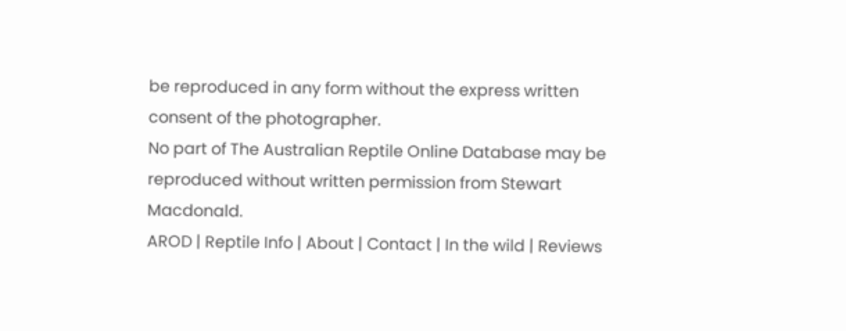be reproduced in any form without the express written consent of the photographer.
No part of The Australian Reptile Online Database may be reproduced without written permission from Stewart Macdonald.
AROD | Reptile Info | About | Contact | In the wild | Reviews